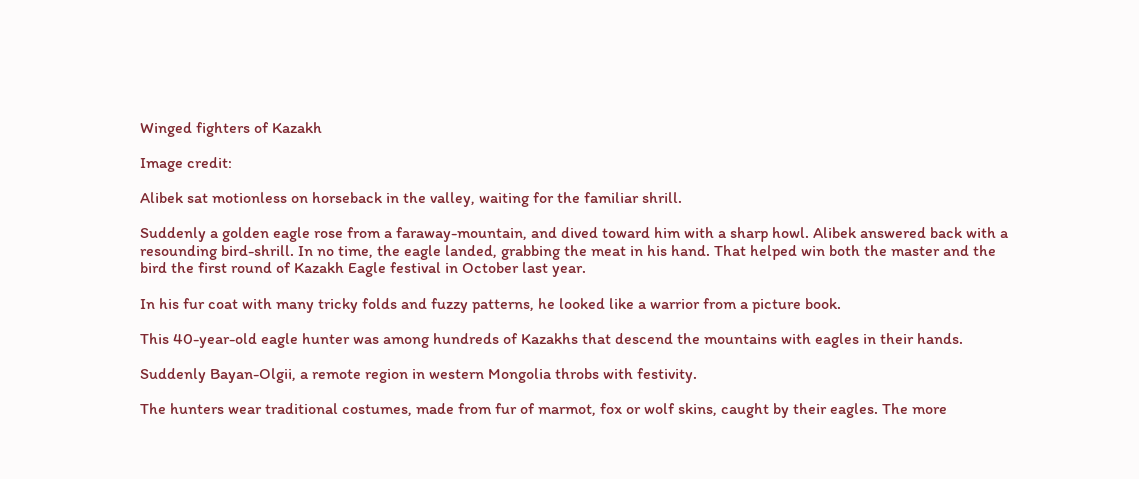Winged fighters of Kazakh

Image credit:

Alibek sat motionless on horseback in the valley, waiting for the familiar shrill.

Suddenly a golden eagle rose from a faraway-mountain, and dived toward him with a sharp howl. Alibek answered back with a resounding bird-shrill. In no time, the eagle landed, grabbing the meat in his hand. That helped win both the master and the bird the first round of Kazakh Eagle festival in October last year.

In his fur coat with many tricky folds and fuzzy patterns, he looked like a warrior from a picture book.

This 40-year-old eagle hunter was among hundreds of Kazakhs that descend the mountains with eagles in their hands.

Suddenly Bayan-Olgii, a remote region in western Mongolia throbs with festivity.

The hunters wear traditional costumes, made from fur of marmot, fox or wolf skins, caught by their eagles. The more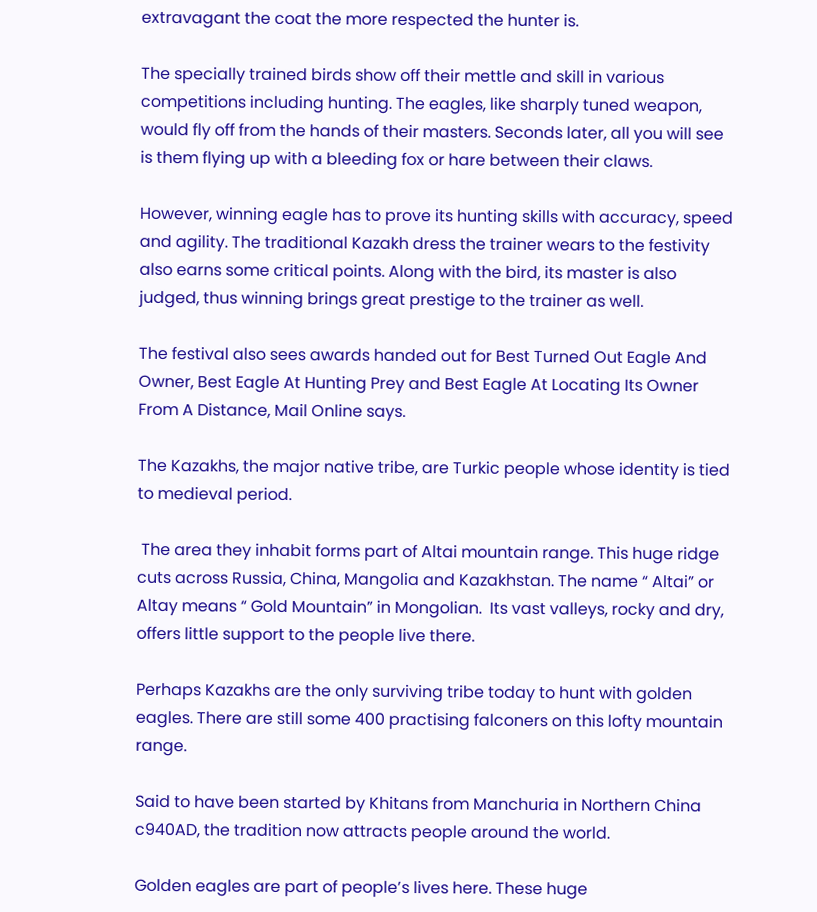extravagant the coat the more respected the hunter is.

The specially trained birds show off their mettle and skill in various competitions including hunting. The eagles, like sharply tuned weapon, would fly off from the hands of their masters. Seconds later, all you will see is them flying up with a bleeding fox or hare between their claws.

However, winning eagle has to prove its hunting skills with accuracy, speed and agility. The traditional Kazakh dress the trainer wears to the festivity also earns some critical points. Along with the bird, its master is also judged, thus winning brings great prestige to the trainer as well.

The festival also sees awards handed out for Best Turned Out Eagle And Owner, Best Eagle At Hunting Prey and Best Eagle At Locating Its Owner From A Distance, Mail Online says.

The Kazakhs, the major native tribe, are Turkic people whose identity is tied to medieval period.

 The area they inhabit forms part of Altai mountain range. This huge ridge cuts across Russia, China, Mangolia and Kazakhstan. The name “ Altai” or Altay means “ Gold Mountain” in Mongolian.  Its vast valleys, rocky and dry, offers little support to the people live there.

Perhaps Kazakhs are the only surviving tribe today to hunt with golden eagles. There are still some 400 practising falconers on this lofty mountain range.

Said to have been started by Khitans from Manchuria in Northern China c940AD, the tradition now attracts people around the world.

Golden eagles are part of people’s lives here. These huge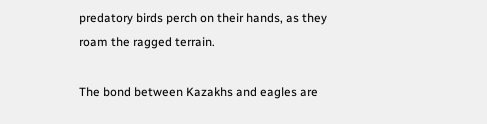predatory birds perch on their hands, as they roam the ragged terrain.

The bond between Kazakhs and eagles are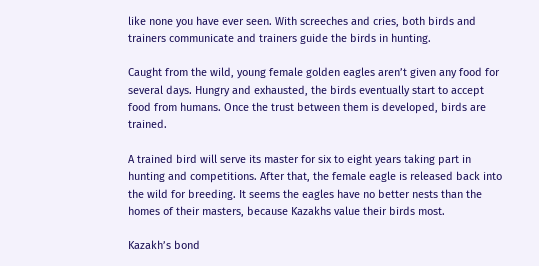like none you have ever seen. With screeches and cries, both birds and trainers communicate and trainers guide the birds in hunting.

Caught from the wild, young female golden eagles aren’t given any food for several days. Hungry and exhausted, the birds eventually start to accept food from humans. Once the trust between them is developed, birds are trained.

A trained bird will serve its master for six to eight years taking part in hunting and competitions. After that, the female eagle is released back into the wild for breeding. It seems the eagles have no better nests than the homes of their masters, because Kazakhs value their birds most.

Kazakh’s bond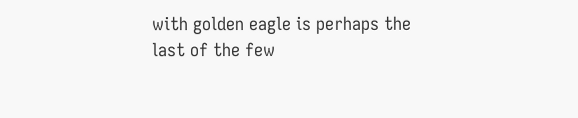with golden eagle is perhaps the last of the few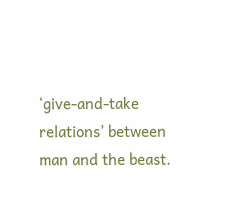‘give-and-take relations’ between man and the beast.